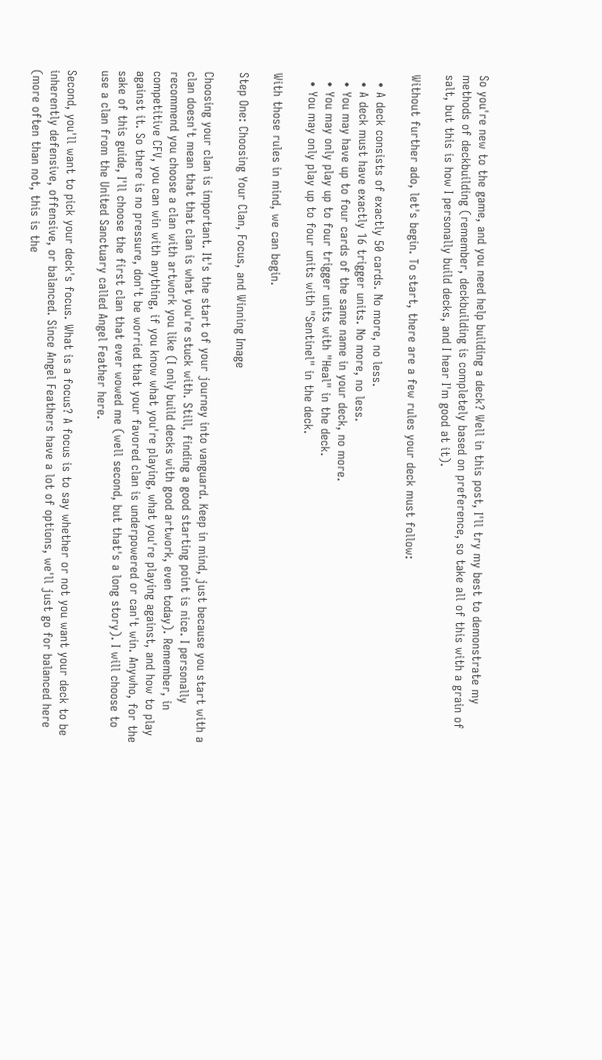So you're new to the game, and you need help building a deck? Well in this post, I'll try my best to demonstrate my methods of deckbuilding (remember, deckbuilding is completely based on preference, so take all of this with a grain of salt, but this is how I personally build decks, and I hear I'm good at it).

Without further ado, let's begin. To start, there are a few rules your deck must follow:

  • A deck consists of exactly 50 cards. No more, no less.
  • A deck must have exactly 16 trigger units. No more, no less.
  • You may have up to four cards of the same name in your deck, no more.
  • You may only play up to four trigger units with "Heal" in the deck.
  • You may only play up to four units with "Sentinel" in the deck.

With those rules in mind, we can begin.

Step One: Choosing Your Clan, Focus, and Winning Image

Choosing your clan is important. It's the start of your journey into vanguard. Keep in mind, just because you start with a clan doesn't mean that that clan is what you're stuck with. Still, finding a good starting point is nice. I personally recommend you choose a clan with artwork you like (I only build decks with good artwork, even today). Remember, in competitive CFV, you can win with anything, if you know what you're playing, what you're playing against, and how to play against it. So there is no pressure, don't be worried that your favored clan is underpowered or can't win. Anywho, for the sake of this guide, I'll choose the first clan that ever wowed me (well second, but that's a long story). I will choose to use a clan from the United Sanctuary called Angel Feather here.

Second, you'll want to pick your deck's focus. What is a focus? A focus is to say whether or not you want your deck to be inherently defensive, offensive, or balanced. Since Angel Feathers have a lot of options, we'll just go for balanced here (more often than not, this is the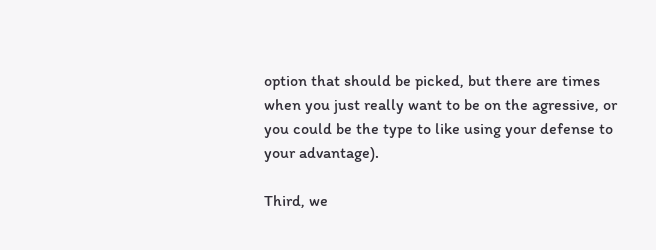option that should be picked, but there are times when you just really want to be on the agressive, or you could be the type to like using your defense to your advantage).

Third, we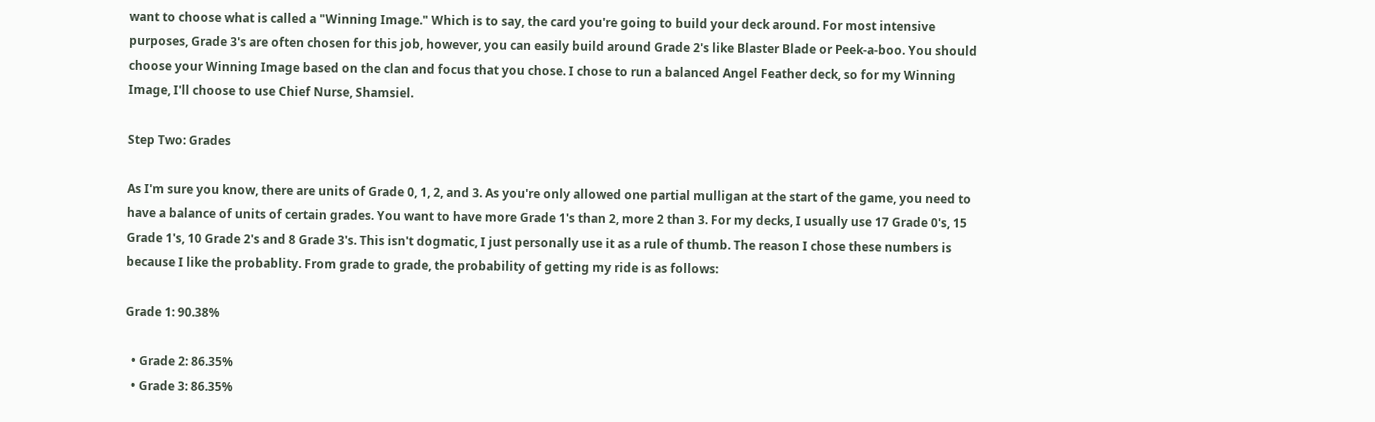want to choose what is called a "Winning Image." Which is to say, the card you're going to build your deck around. For most intensive purposes, Grade 3's are often chosen for this job, however, you can easily build around Grade 2's like Blaster Blade or Peek-a-boo. You should choose your Winning Image based on the clan and focus that you chose. I chose to run a balanced Angel Feather deck, so for my Winning Image, I'll choose to use Chief Nurse, Shamsiel.

Step Two: Grades

As I'm sure you know, there are units of Grade 0, 1, 2, and 3. As you're only allowed one partial mulligan at the start of the game, you need to have a balance of units of certain grades. You want to have more Grade 1's than 2, more 2 than 3. For my decks, I usually use 17 Grade 0's, 15 Grade 1's, 10 Grade 2's and 8 Grade 3's. This isn't dogmatic, I just personally use it as a rule of thumb. The reason I chose these numbers is because I like the probablity. From grade to grade, the probability of getting my ride is as follows:

Grade 1: 90.38%

  • Grade 2: 86.35%
  • Grade 3: 86.35%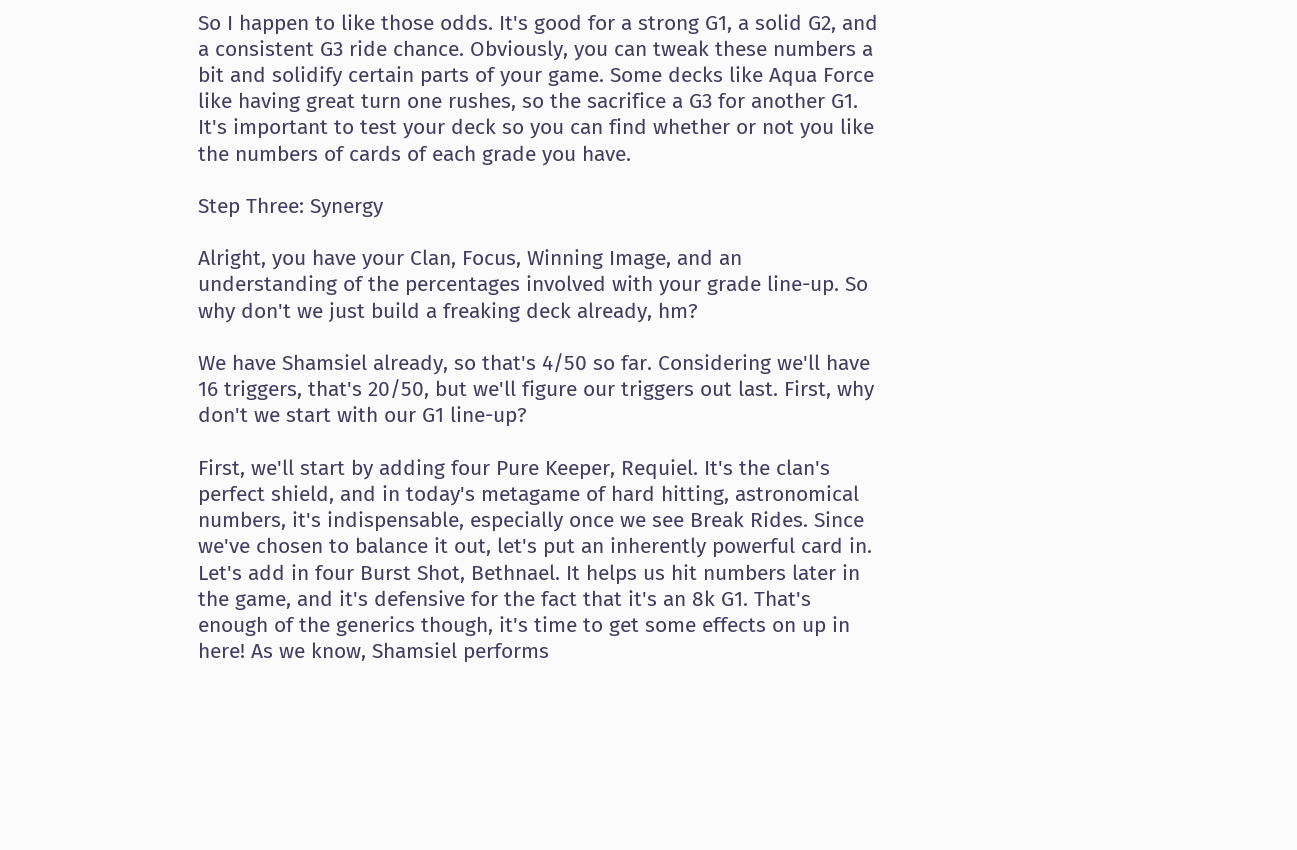So I happen to like those odds. It's good for a strong G1, a solid G2, and a consistent G3 ride chance. Obviously, you can tweak these numbers a bit and solidify certain parts of your game. Some decks like Aqua Force like having great turn one rushes, so the sacrifice a G3 for another G1. It's important to test your deck so you can find whether or not you like the numbers of cards of each grade you have.

Step Three: Synergy

Alright, you have your Clan, Focus, Winning Image, and an understanding of the percentages involved with your grade line-up. So why don't we just build a freaking deck already, hm?

We have Shamsiel already, so that's 4/50 so far. Considering we'll have 16 triggers, that's 20/50, but we'll figure our triggers out last. First, why don't we start with our G1 line-up?

First, we'll start by adding four Pure Keeper, Requiel. It's the clan's perfect shield, and in today's metagame of hard hitting, astronomical numbers, it's indispensable, especially once we see Break Rides. Since we've chosen to balance it out, let's put an inherently powerful card in. Let's add in four Burst Shot, Bethnael. It helps us hit numbers later in the game, and it's defensive for the fact that it's an 8k G1. That's enough of the generics though, it's time to get some effects on up in here! As we know, Shamsiel performs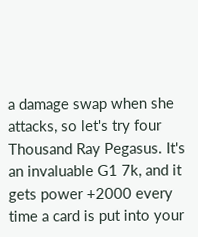a damage swap when she attacks, so let's try four Thousand Ray Pegasus. It's an invaluable G1 7k, and it gets power +2000 every time a card is put into your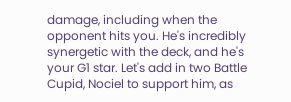damage, including when the opponent hits you. He's incredibly synergetic with the deck, and he's your G1 star. Let's add in two Battle Cupid, Nociel to support him, as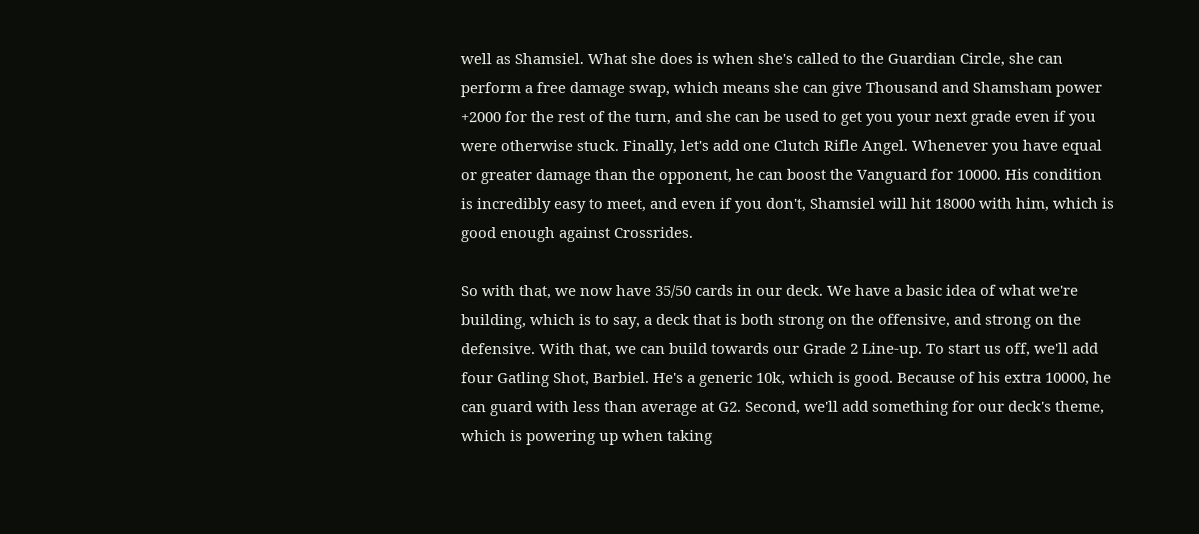well as Shamsiel. What she does is when she's called to the Guardian Circle, she can perform a free damage swap, which means she can give Thousand and Shamsham power +2000 for the rest of the turn, and she can be used to get you your next grade even if you were otherwise stuck. Finally, let's add one Clutch Rifle Angel. Whenever you have equal or greater damage than the opponent, he can boost the Vanguard for 10000. His condition is incredibly easy to meet, and even if you don't, Shamsiel will hit 18000 with him, which is good enough against Crossrides.

So with that, we now have 35/50 cards in our deck. We have a basic idea of what we're building, which is to say, a deck that is both strong on the offensive, and strong on the defensive. With that, we can build towards our Grade 2 Line-up. To start us off, we'll add four Gatling Shot, Barbiel. He's a generic 10k, which is good. Because of his extra 10000, he can guard with less than average at G2. Second, we'll add something for our deck's theme, which is powering up when taking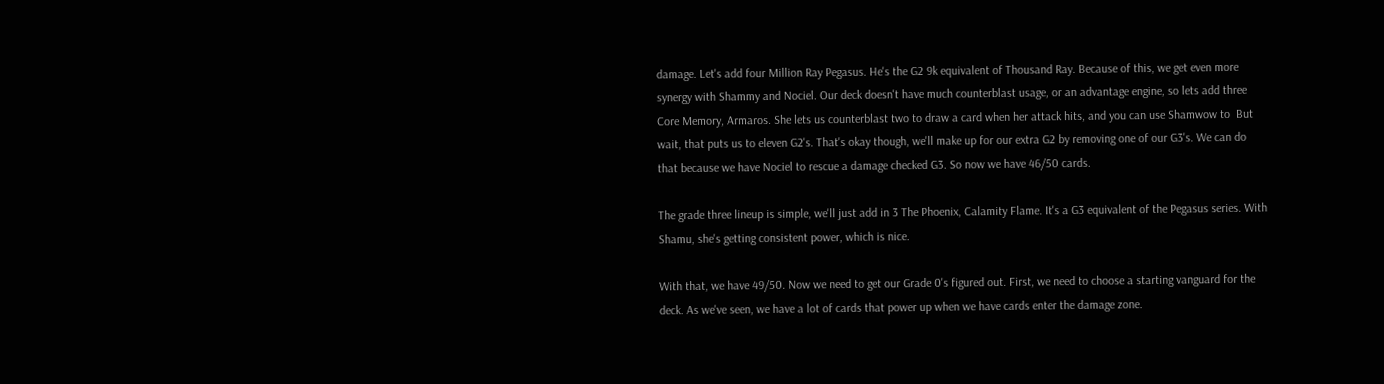damage. Let's add four Million Ray Pegasus. He's the G2 9k equivalent of Thousand Ray. Because of this, we get even more synergy with Shammy and Nociel. Our deck doesn't have much counterblast usage, or an advantage engine, so lets add three Core Memory, Armaros. She lets us counterblast two to draw a card when her attack hits, and you can use Shamwow to  But wait, that puts us to eleven G2's. That's okay though, we'll make up for our extra G2 by removing one of our G3's. We can do that because we have Nociel to rescue a damage checked G3. So now we have 46/50 cards.

The grade three lineup is simple, we'll just add in 3 The Phoenix, Calamity Flame. It's a G3 equivalent of the Pegasus series. With Shamu, she's getting consistent power, which is nice.

With that, we have 49/50. Now we need to get our Grade 0's figured out. First, we need to choose a starting vanguard for the deck. As we've seen, we have a lot of cards that power up when we have cards enter the damage zone.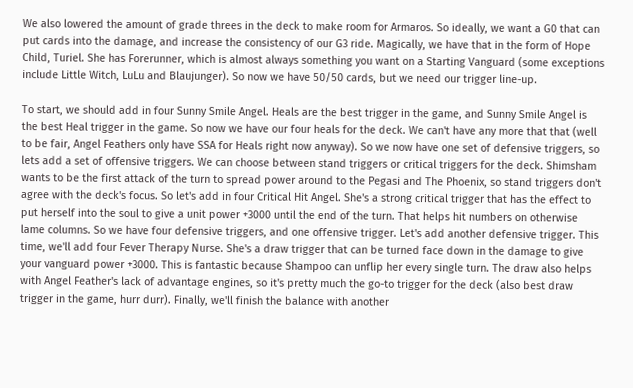We also lowered the amount of grade threes in the deck to make room for Armaros. So ideally, we want a G0 that can put cards into the damage, and increase the consistency of our G3 ride. Magically, we have that in the form of Hope Child, Turiel. She has Forerunner, which is almost always something you want on a Starting Vanguard (some exceptions include Little Witch, LuLu and Blaujunger). So now we have 50/50 cards, but we need our trigger line-up.

To start, we should add in four Sunny Smile Angel. Heals are the best trigger in the game, and Sunny Smile Angel is the best Heal trigger in the game. So now we have our four heals for the deck. We can't have any more that that (well to be fair, Angel Feathers only have SSA for Heals right now anyway). So we now have one set of defensive triggers, so lets add a set of offensive triggers. We can choose between stand triggers or critical triggers for the deck. Shimsham wants to be the first attack of the turn to spread power around to the Pegasi and The Phoenix, so stand triggers don't agree with the deck's focus. So let's add in four Critical Hit Angel. She's a strong critical trigger that has the effect to put herself into the soul to give a unit power +3000 until the end of the turn. That helps hit numbers on otherwise lame columns. So we have four defensive triggers, and one offensive trigger. Let's add another defensive trigger. This time, we'll add four Fever Therapy Nurse. She's a draw trigger that can be turned face down in the damage to give your vanguard power +3000. This is fantastic because Shampoo can unflip her every single turn. The draw also helps with Angel Feather's lack of advantage engines, so it's pretty much the go-to trigger for the deck (also best draw trigger in the game, hurr durr). Finally, we'll finish the balance with another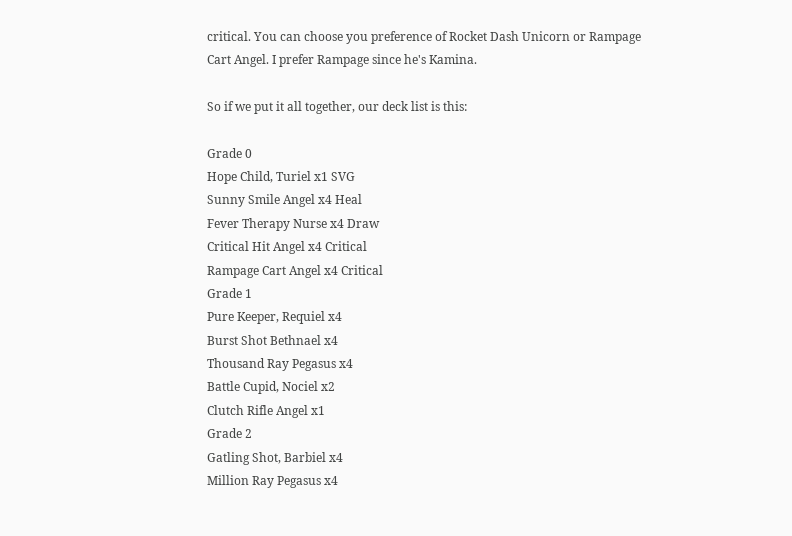critical. You can choose you preference of Rocket Dash Unicorn or Rampage Cart Angel. I prefer Rampage since he's Kamina.

So if we put it all together, our deck list is this:

Grade 0
Hope Child, Turiel x1 SVG
Sunny Smile Angel x4 Heal
Fever Therapy Nurse x4 Draw
Critical Hit Angel x4 Critical
Rampage Cart Angel x4 Critical
Grade 1
Pure Keeper, Requiel x4
Burst Shot Bethnael x4
Thousand Ray Pegasus x4
Battle Cupid, Nociel x2
Clutch Rifle Angel x1
Grade 2
Gatling Shot, Barbiel x4
Million Ray Pegasus x4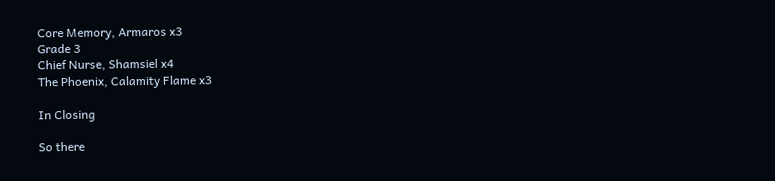Core Memory, Armaros x3
Grade 3
Chief Nurse, Shamsiel x4
The Phoenix, Calamity Flame x3

In Closing

So there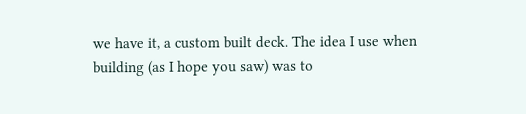we have it, a custom built deck. The idea I use when building (as I hope you saw) was to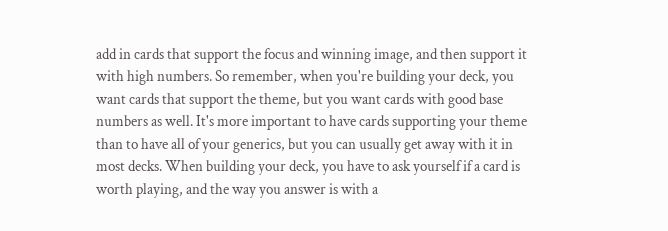add in cards that support the focus and winning image, and then support it with high numbers. So remember, when you're building your deck, you want cards that support the theme, but you want cards with good base numbers as well. It's more important to have cards supporting your theme than to have all of your generics, but you can usually get away with it in most decks. When building your deck, you have to ask yourself if a card is worth playing, and the way you answer is with a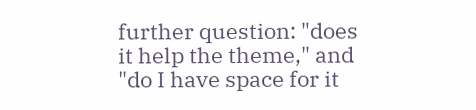further question: "does it help the theme," and "do I have space for it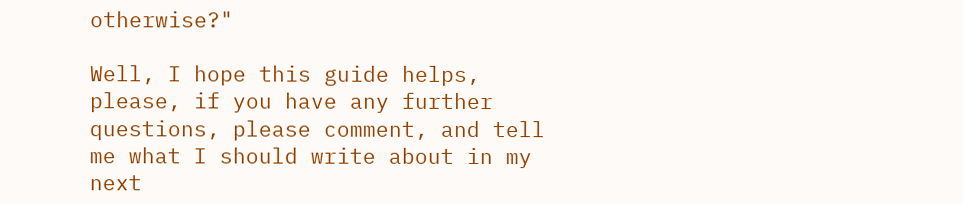otherwise?"

Well, I hope this guide helps, please, if you have any further questions, please comment, and tell me what I should write about in my next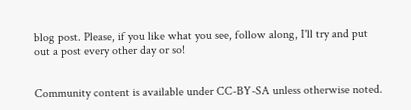blog post. Please, if you like what you see, follow along, I'll try and put out a post every other day or so!


Community content is available under CC-BY-SA unless otherwise noted.